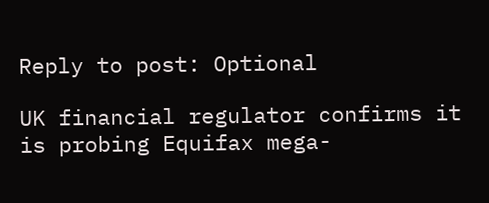Reply to post: Optional

UK financial regulator confirms it is probing Equifax mega-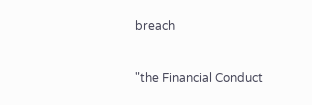breach



"the Financial Conduct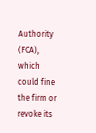Authority (FCA), which could fine the firm or revoke its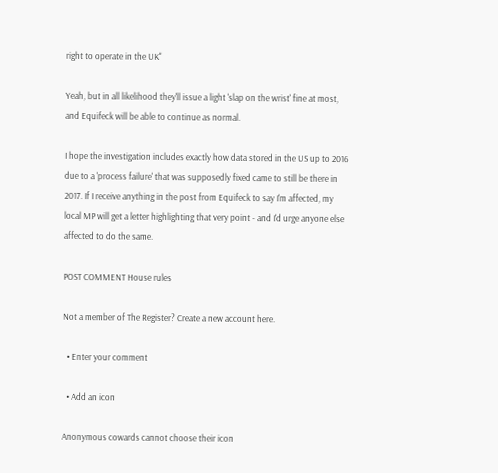right to operate in the UK"

Yeah, but in all likelihood they'll issue a light 'slap on the wrist' fine at most, and Equifeck will be able to continue as normal.

I hope the investigation includes exactly how data stored in the US up to 2016 due to a 'process failure' that was supposedly fixed came to still be there in 2017. If I receive anything in the post from Equifeck to say I'm affected, my local MP will get a letter highlighting that very point - and I'd urge anyone else affected to do the same.

POST COMMENT House rules

Not a member of The Register? Create a new account here.

  • Enter your comment

  • Add an icon

Anonymous cowards cannot choose their icon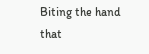Biting the hand that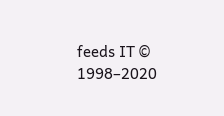feeds IT © 1998–2020